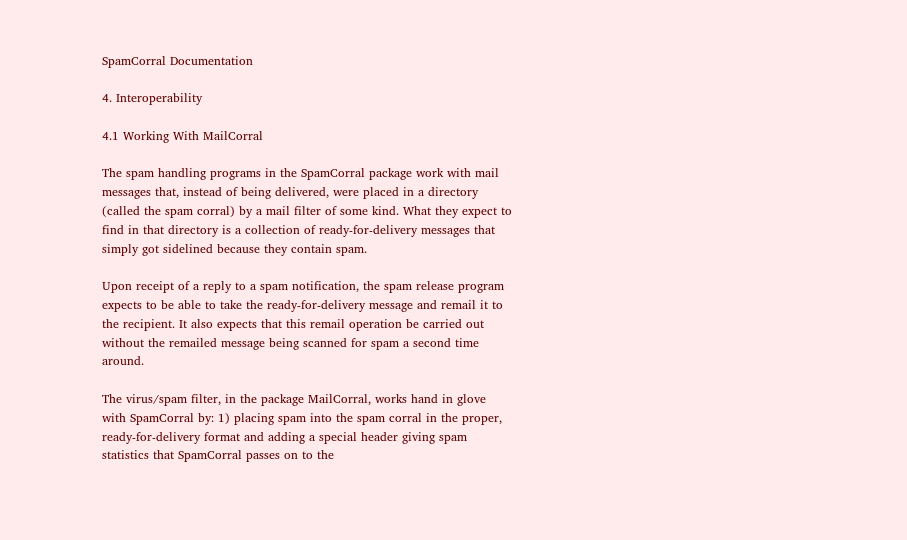SpamCorral Documentation

4. Interoperability

4.1 Working With MailCorral

The spam handling programs in the SpamCorral package work with mail messages that, instead of being delivered, were placed in a directory (called the spam corral) by a mail filter of some kind. What they expect to find in that directory is a collection of ready-for-delivery messages that simply got sidelined because they contain spam.

Upon receipt of a reply to a spam notification, the spam release program expects to be able to take the ready-for-delivery message and remail it to the recipient. It also expects that this remail operation be carried out without the remailed message being scanned for spam a second time around.

The virus/spam filter, in the package MailCorral, works hand in glove with SpamCorral by: 1) placing spam into the spam corral in the proper, ready-for-delivery format and adding a special header giving spam statistics that SpamCorral passes on to the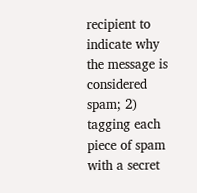recipient to indicate why the message is considered spam; 2) tagging each piece of spam with a secret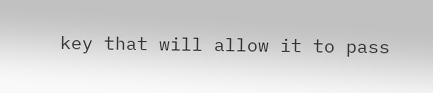key that will allow it to pass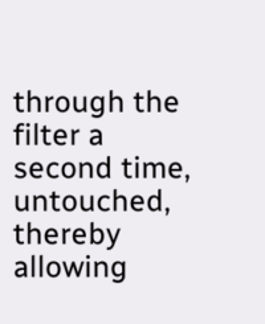through the filter a second time, untouched, thereby allowing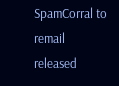SpamCorral to remail released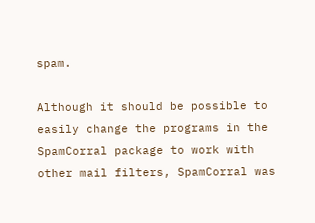spam.

Although it should be possible to easily change the programs in the SpamCorral package to work with other mail filters, SpamCorral was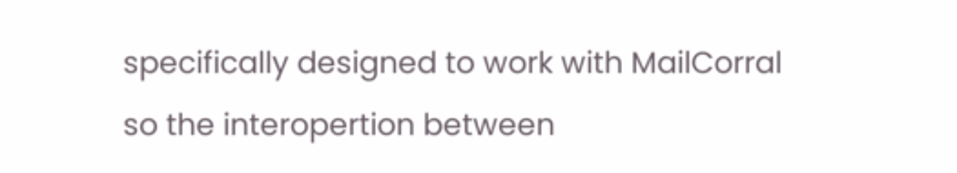specifically designed to work with MailCorral so the interopertion between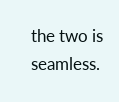the two is seamless.